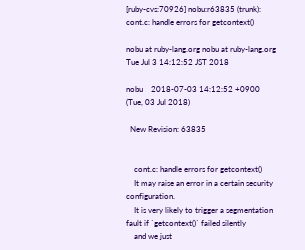[ruby-cvs:70926] nobu:r63835 (trunk): cont.c: handle errors for getcontext()

nobu at ruby-lang.org nobu at ruby-lang.org
Tue Jul 3 14:12:52 JST 2018

nobu    2018-07-03 14:12:52 +0900 (Tue, 03 Jul 2018)

  New Revision: 63835


    cont.c: handle errors for getcontext()
    It may raise an error in a certain security configuration.
    It is very likely to trigger a segmentation fault if `getcontext()` failed silently
    and we just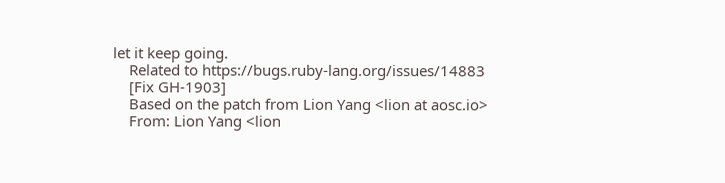let it keep going.
    Related to https://bugs.ruby-lang.org/issues/14883
    [Fix GH-1903]
    Based on the patch from Lion Yang <lion at aosc.io>
    From: Lion Yang <lion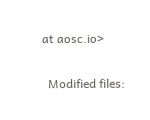at aosc.io>

  Modified files: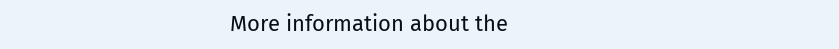More information about the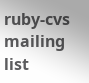ruby-cvs mailing list